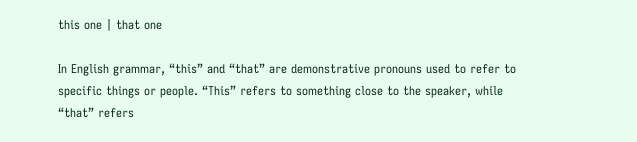this one | that one

In English grammar, “this” and “that” are demonstrative pronouns used to refer to specific things or people. “This” refers to something close to the speaker, while “that” refers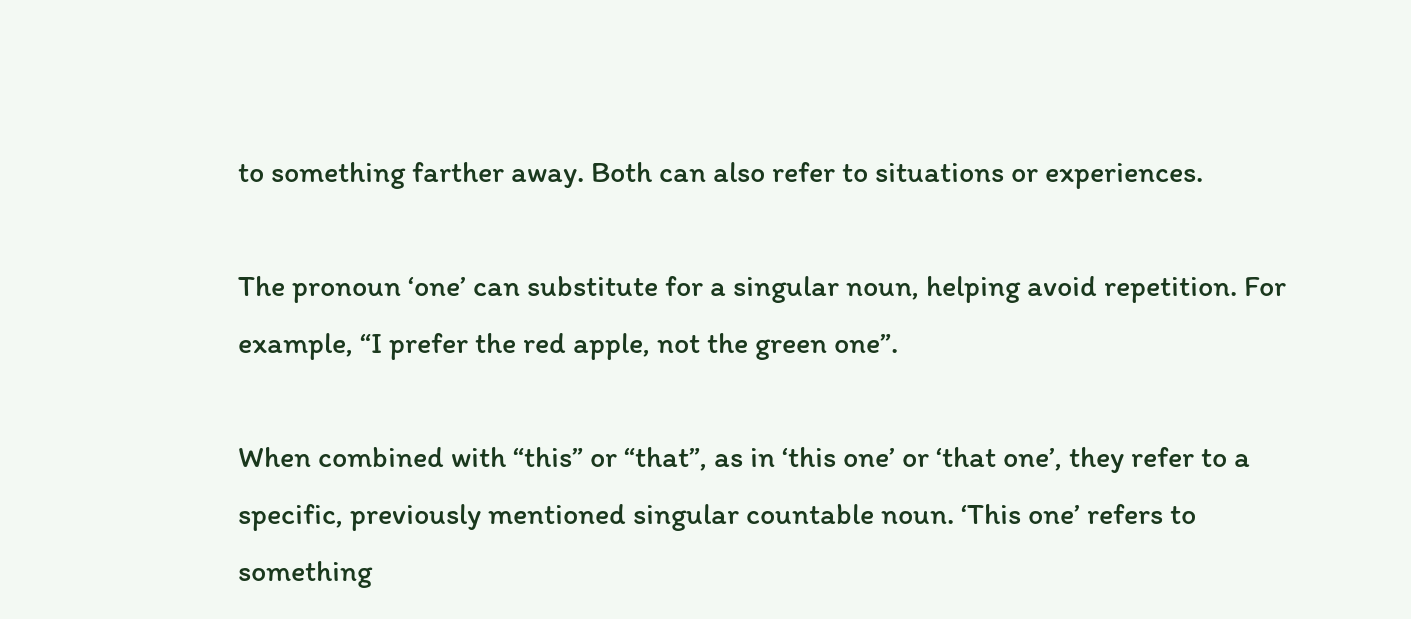to something farther away. Both can also refer to situations or experiences.

The pronoun ‘one’ can substitute for a singular noun, helping avoid repetition. For example, “I prefer the red apple, not the green one”.

When combined with “this” or “that”, as in ‘this one’ or ‘that one’, they refer to a specific, previously mentioned singular countable noun. ‘This one’ refers to something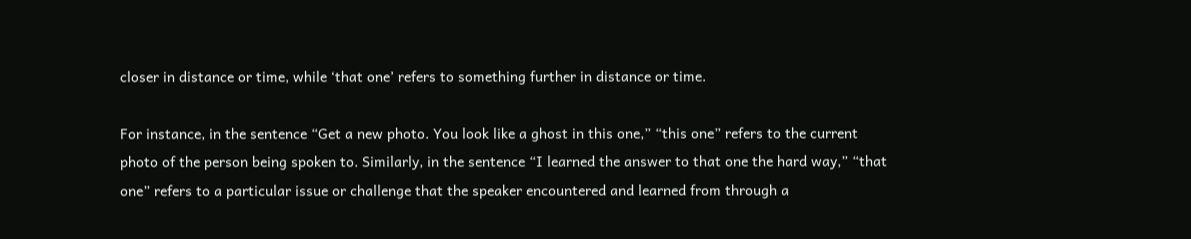closer in distance or time, while ‘that one’ refers to something further in distance or time.

For instance, in the sentence “Get a new photo. You look like a ghost in this one,” “this one” refers to the current photo of the person being spoken to. Similarly, in the sentence “I learned the answer to that one the hard way,” “that one” refers to a particular issue or challenge that the speaker encountered and learned from through a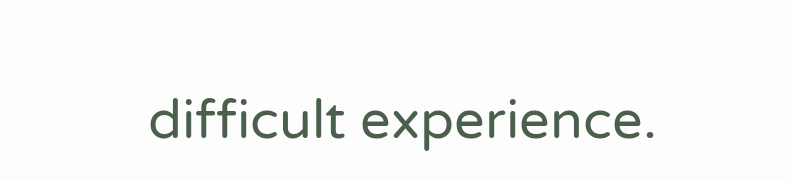difficult experience.